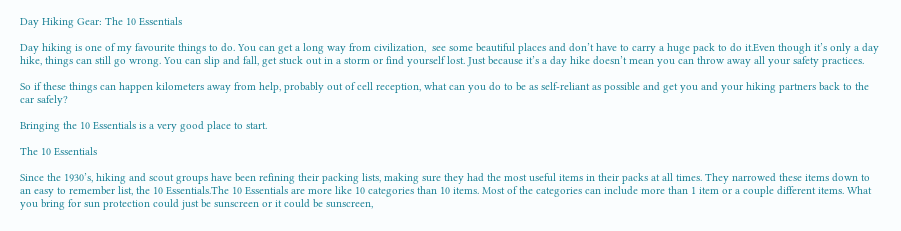Day Hiking Gear: The 10 Essentials

Day hiking is one of my favourite things to do. You can get a long way from civilization,  see some beautiful places and don’t have to carry a huge pack to do it.Even though it’s only a day hike, things can still go wrong. You can slip and fall, get stuck out in a storm or find yourself lost. Just because it’s a day hike doesn’t mean you can throw away all your safety practices.

So if these things can happen kilometers away from help, probably out of cell reception, what can you do to be as self-reliant as possible and get you and your hiking partners back to the car safely?

Bringing the 10 Essentials is a very good place to start.

The 10 Essentials

Since the 1930’s, hiking and scout groups have been refining their packing lists, making sure they had the most useful items in their packs at all times. They narrowed these items down to an easy to remember list, the 10 Essentials.The 10 Essentials are more like 10 categories than 10 items. Most of the categories can include more than 1 item or a couple different items. What you bring for sun protection could just be sunscreen or it could be sunscreen,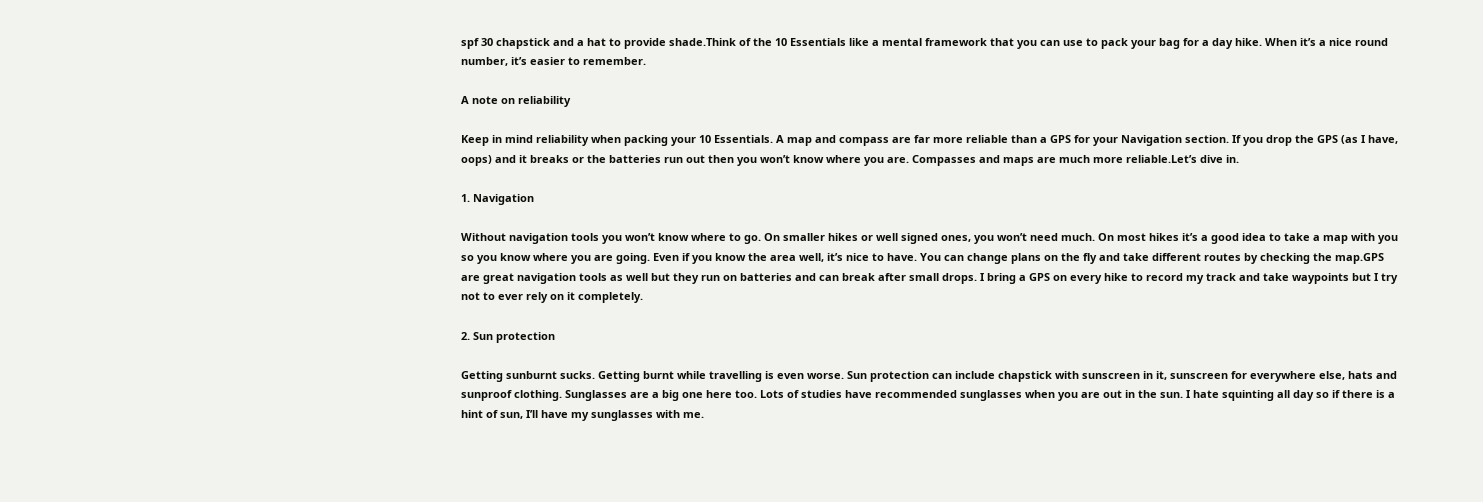spf 30 chapstick and a hat to provide shade.Think of the 10 Essentials like a mental framework that you can use to pack your bag for a day hike. When it’s a nice round number, it’s easier to remember.

A note on reliability

Keep in mind reliability when packing your 10 Essentials. A map and compass are far more reliable than a GPS for your Navigation section. If you drop the GPS (as I have, oops) and it breaks or the batteries run out then you won’t know where you are. Compasses and maps are much more reliable.Let’s dive in.

1. Navigation

Without navigation tools you won’t know where to go. On smaller hikes or well signed ones, you won’t need much. On most hikes it’s a good idea to take a map with you so you know where you are going. Even if you know the area well, it’s nice to have. You can change plans on the fly and take different routes by checking the map.GPS are great navigation tools as well but they run on batteries and can break after small drops. I bring a GPS on every hike to record my track and take waypoints but I try not to ever rely on it completely.

2. Sun protection

Getting sunburnt sucks. Getting burnt while travelling is even worse. Sun protection can include chapstick with sunscreen in it, sunscreen for everywhere else, hats and sunproof clothing. Sunglasses are a big one here too. Lots of studies have recommended sunglasses when you are out in the sun. I hate squinting all day so if there is a hint of sun, I’ll have my sunglasses with me.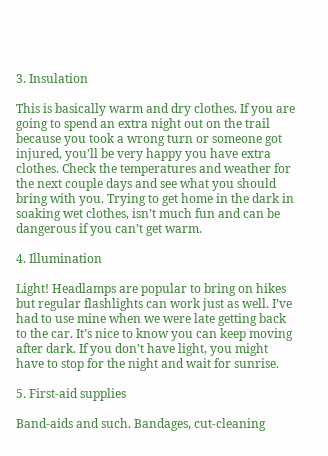3. Insulation

This is basically warm and dry clothes. If you are going to spend an extra night out on the trail because you took a wrong turn or someone got injured, you’ll be very happy you have extra clothes. Check the temperatures and weather for the next couple days and see what you should bring with you. Trying to get home in the dark in soaking wet clothes, isn’t much fun and can be dangerous if you can’t get warm.

4. Illumination

Light! Headlamps are popular to bring on hikes but regular flashlights can work just as well. I’ve had to use mine when we were late getting back to the car. It’s nice to know you can keep moving after dark. If you don’t have light, you might have to stop for the night and wait for sunrise.

5. First-aid supplies

Band-aids and such. Bandages, cut-cleaning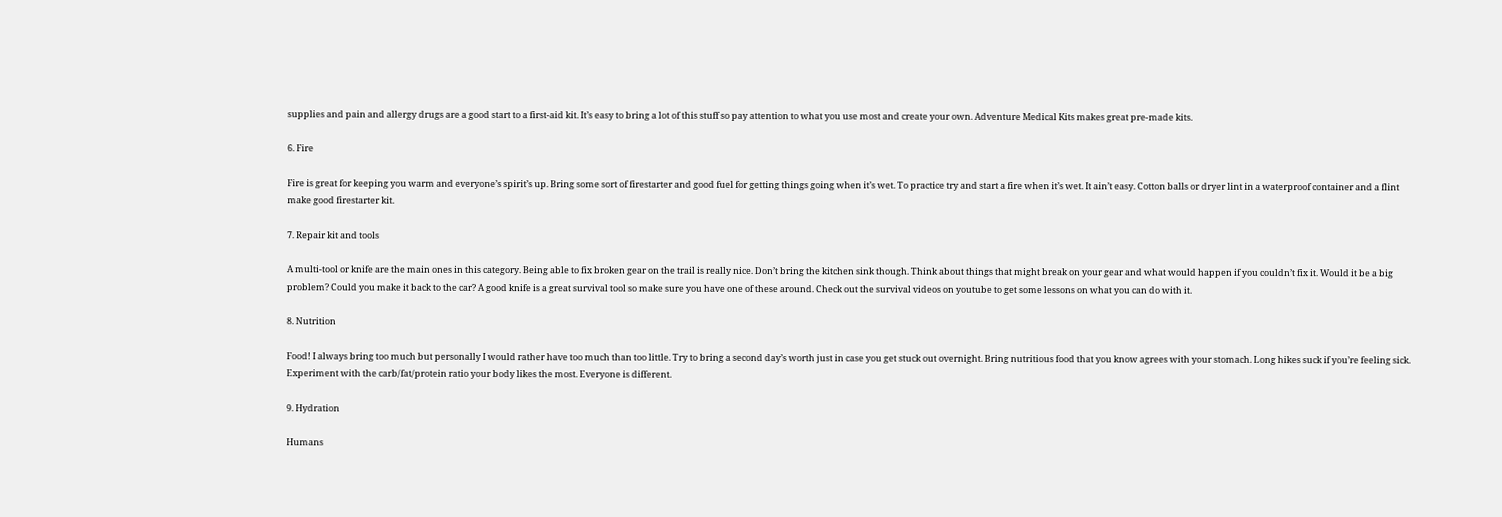supplies and pain and allergy drugs are a good start to a first-aid kit. It’s easy to bring a lot of this stuff so pay attention to what you use most and create your own. Adventure Medical Kits makes great pre-made kits.

6. Fire

Fire is great for keeping you warm and everyone’s spirit’s up. Bring some sort of firestarter and good fuel for getting things going when it’s wet. To practice try and start a fire when it’s wet. It ain’t easy. Cotton balls or dryer lint in a waterproof container and a flint make good firestarter kit.

7. Repair kit and tools

A multi-tool or knife are the main ones in this category. Being able to fix broken gear on the trail is really nice. Don’t bring the kitchen sink though. Think about things that might break on your gear and what would happen if you couldn’t fix it. Would it be a big problem? Could you make it back to the car? A good knife is a great survival tool so make sure you have one of these around. Check out the survival videos on youtube to get some lessons on what you can do with it.

8. Nutrition

Food! I always bring too much but personally I would rather have too much than too little. Try to bring a second day’s worth just in case you get stuck out overnight. Bring nutritious food that you know agrees with your stomach. Long hikes suck if you’re feeling sick. Experiment with the carb/fat/protein ratio your body likes the most. Everyone is different.

9. Hydration

Humans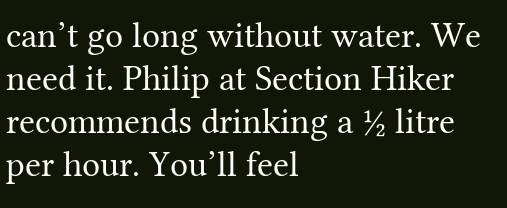can’t go long without water. We need it. Philip at Section Hiker recommends drinking a ½ litre per hour. You’ll feel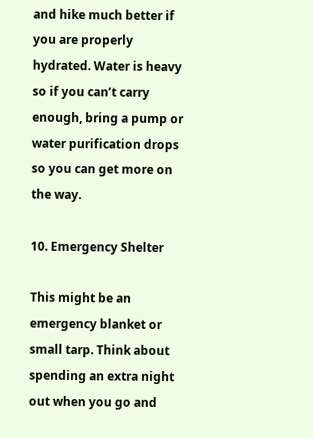and hike much better if you are properly hydrated. Water is heavy so if you can’t carry enough, bring a pump or water purification drops so you can get more on the way.

10. Emergency Shelter

This might be an emergency blanket or small tarp. Think about spending an extra night out when you go and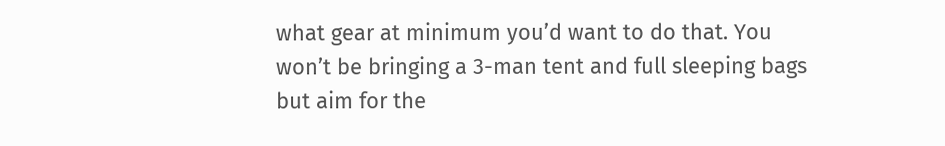what gear at minimum you’d want to do that. You won’t be bringing a 3-man tent and full sleeping bags but aim for the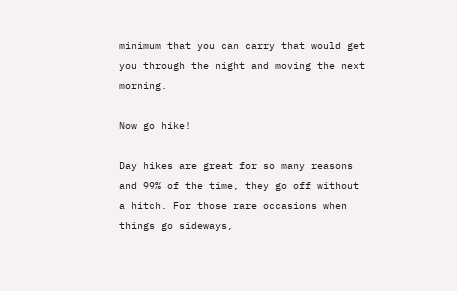minimum that you can carry that would get you through the night and moving the next morning.

Now go hike!

Day hikes are great for so many reasons and 99% of the time, they go off without a hitch. For those rare occasions when things go sideways,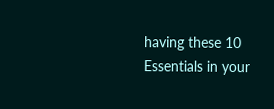having these 10 Essentials in your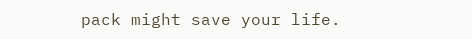pack might save your life.